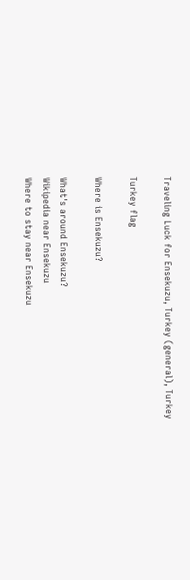Traveling Luck for Ensekuzu, Turkey (general), Turkey

Turkey flag

Where is Ensekuzu?

What's around Ensekuzu?
Wikipedia near Ensekuzu
Where to stay near Ensekuzu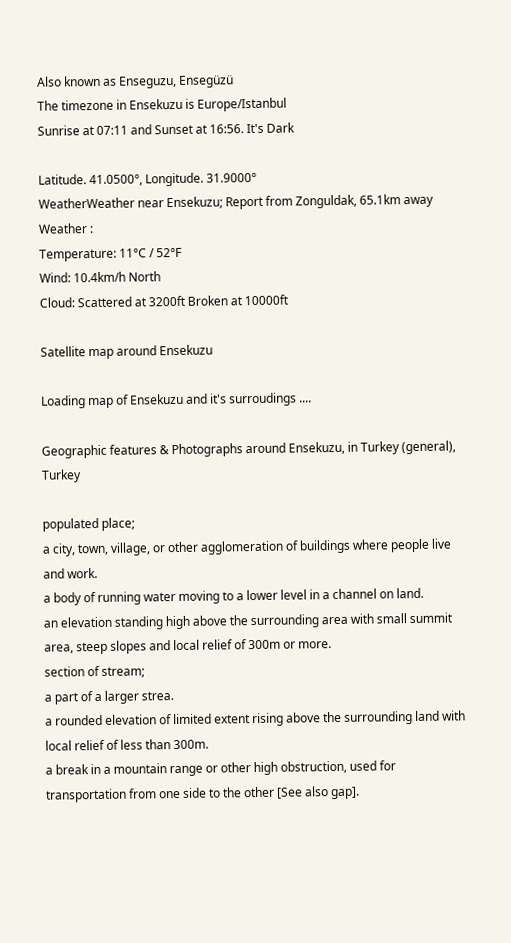Also known as Enseguzu, Ensegüzü
The timezone in Ensekuzu is Europe/Istanbul
Sunrise at 07:11 and Sunset at 16:56. It's Dark

Latitude. 41.0500°, Longitude. 31.9000°
WeatherWeather near Ensekuzu; Report from Zonguldak, 65.1km away
Weather :
Temperature: 11°C / 52°F
Wind: 10.4km/h North
Cloud: Scattered at 3200ft Broken at 10000ft

Satellite map around Ensekuzu

Loading map of Ensekuzu and it's surroudings ....

Geographic features & Photographs around Ensekuzu, in Turkey (general), Turkey

populated place;
a city, town, village, or other agglomeration of buildings where people live and work.
a body of running water moving to a lower level in a channel on land.
an elevation standing high above the surrounding area with small summit area, steep slopes and local relief of 300m or more.
section of stream;
a part of a larger strea.
a rounded elevation of limited extent rising above the surrounding land with local relief of less than 300m.
a break in a mountain range or other high obstruction, used for transportation from one side to the other [See also gap].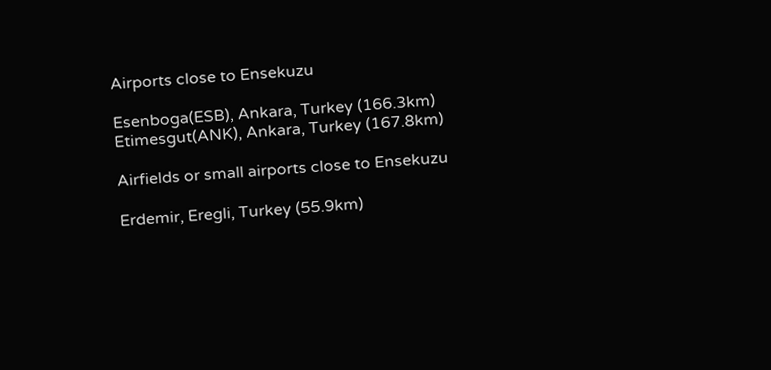Airports close to Ensekuzu

Esenboga(ESB), Ankara, Turkey (166.3km)
Etimesgut(ANK), Ankara, Turkey (167.8km)

Airfields or small airports close to Ensekuzu

Erdemir, Eregli, Turkey (55.9km)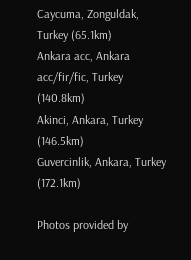Caycuma, Zonguldak, Turkey (65.1km)
Ankara acc, Ankara acc/fir/fic, Turkey (140.8km)
Akinci, Ankara, Turkey (146.5km)
Guvercinlik, Ankara, Turkey (172.1km)

Photos provided by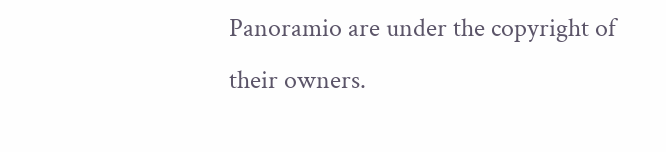Panoramio are under the copyright of their owners.